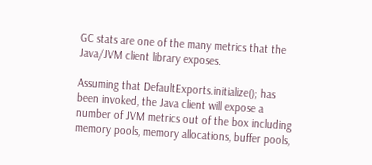GC stats are one of the many metrics that the Java/JVM client library exposes.

Assuming that DefaultExports.initialize(); has been invoked, the Java client will expose a number of JVM metrics out of the box including memory pools, memory allocations, buffer pools,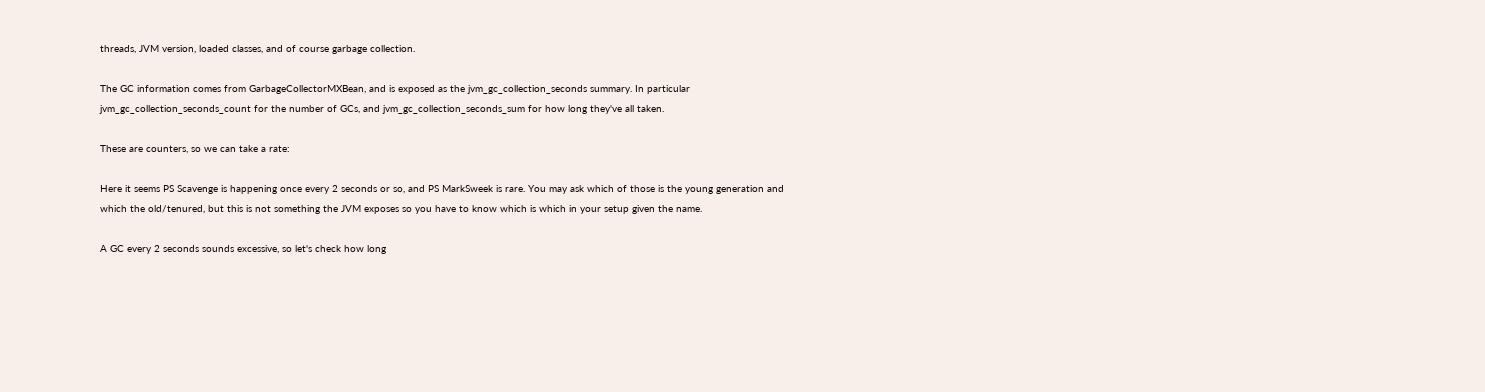threads, JVM version, loaded classes, and of course garbage collection.

The GC information comes from GarbageCollectorMXBean, and is exposed as the jvm_gc_collection_seconds summary. In particular jvm_gc_collection_seconds_count for the number of GCs, and jvm_gc_collection_seconds_sum for how long they've all taken.

These are counters, so we can take a rate:

Here it seems PS Scavenge is happening once every 2 seconds or so, and PS MarkSweek is rare. You may ask which of those is the young generation and which the old/tenured, but this is not something the JVM exposes so you have to know which is which in your setup given the name.

A GC every 2 seconds sounds excessive, so let's check how long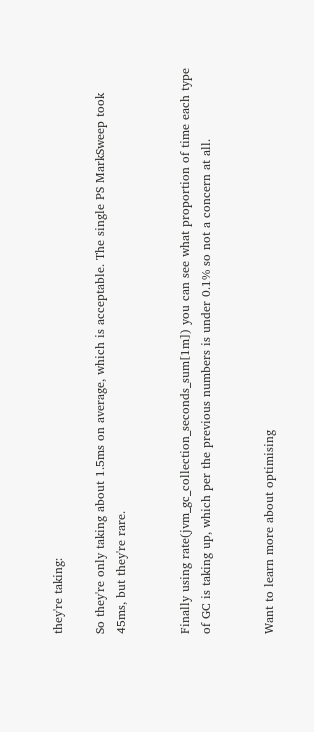they're taking:

So they're only taking about 1.5ms on average, which is acceptable. The single PS MarkSweep took 45ms, but they're rare.


Finally using rate(jvm_gc_collection_seconds_sum[1m]) you can see what proportion of time each type of GC is taking up, which per the previous numbers is under 0.1% so not a concern at all.


Want to learn more about optimising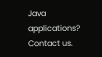Java applications? Contact us.